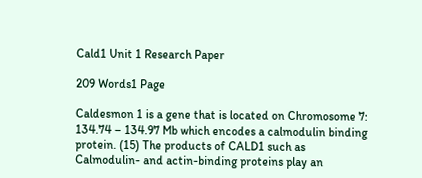Cald1 Unit 1 Research Paper

209 Words1 Page

Caldesmon 1 is a gene that is located on Chromosome 7: 134.74 – 134.97 Mb which encodes a calmodulin binding protein. (15) The products of CALD1 such as Calmodulin- and actin-binding proteins play an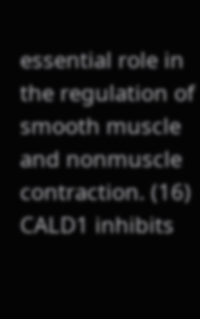essential role in the regulation of smooth muscle and nonmuscle contraction. (16) CALD1 inhibits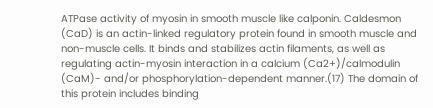ATPase activity of myosin in smooth muscle like calponin. Caldesmon (CaD) is an actin-linked regulatory protein found in smooth muscle and non-muscle cells. It binds and stabilizes actin filaments, as well as regulating actin-myosin interaction in a calcium (Ca2+)/calmodulin (CaM)- and/or phosphorylation-dependent manner.(17) The domain of this protein includes binding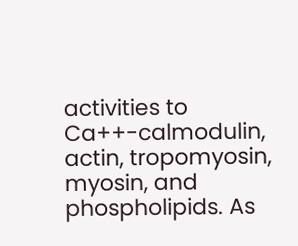activities to Ca++-calmodulin, actin, tropomyosin, myosin, and phospholipids. As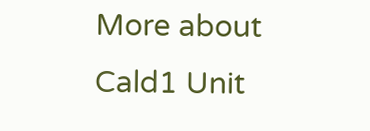More about Cald1 Unit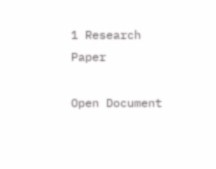1 Research Paper

Open Document